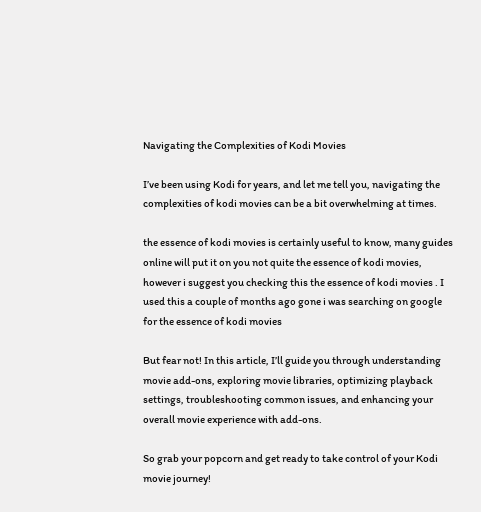Navigating the Complexities of Kodi Movies

I’ve been using Kodi for years, and let me tell you, navigating the complexities of kodi movies can be a bit overwhelming at times.

the essence of kodi movies is certainly useful to know, many guides online will put it on you not quite the essence of kodi movies, however i suggest you checking this the essence of kodi movies . I used this a couple of months ago gone i was searching on google for the essence of kodi movies

But fear not! In this article, I’ll guide you through understanding movie add-ons, exploring movie libraries, optimizing playback settings, troubleshooting common issues, and enhancing your overall movie experience with add-ons.

So grab your popcorn and get ready to take control of your Kodi movie journey!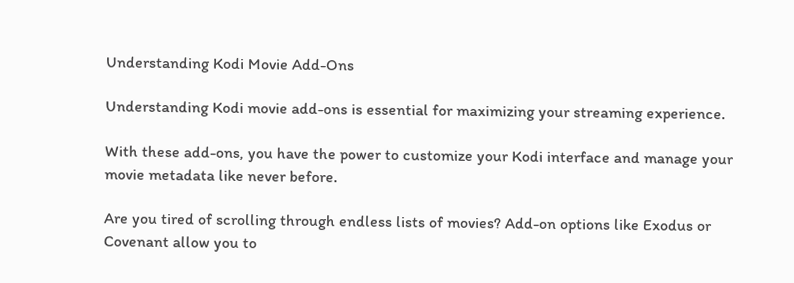Understanding Kodi Movie Add-Ons

Understanding Kodi movie add-ons is essential for maximizing your streaming experience.

With these add-ons, you have the power to customize your Kodi interface and manage your movie metadata like never before.

Are you tired of scrolling through endless lists of movies? Add-on options like Exodus or Covenant allow you to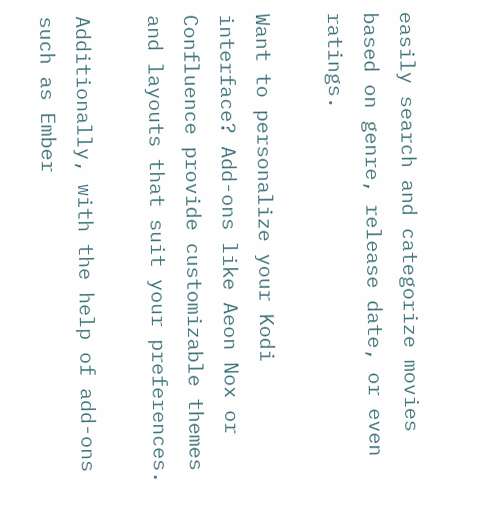easily search and categorize movies based on genre, release date, or even ratings.

Want to personalize your Kodi interface? Add-ons like Aeon Nox or Confluence provide customizable themes and layouts that suit your preferences.

Additionally, with the help of add-ons such as Ember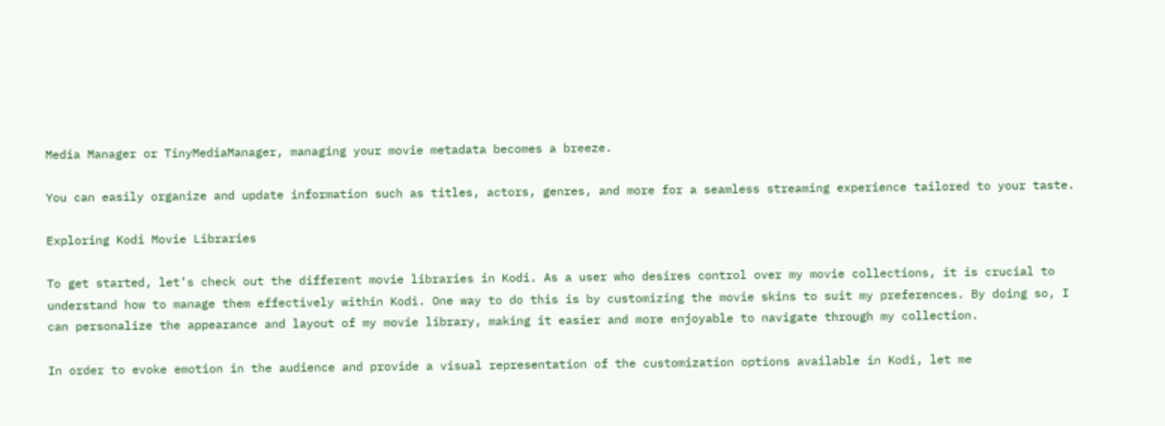Media Manager or TinyMediaManager, managing your movie metadata becomes a breeze.

You can easily organize and update information such as titles, actors, genres, and more for a seamless streaming experience tailored to your taste.

Exploring Kodi Movie Libraries

To get started, let’s check out the different movie libraries in Kodi. As a user who desires control over my movie collections, it is crucial to understand how to manage them effectively within Kodi. One way to do this is by customizing the movie skins to suit my preferences. By doing so, I can personalize the appearance and layout of my movie library, making it easier and more enjoyable to navigate through my collection.

In order to evoke emotion in the audience and provide a visual representation of the customization options available in Kodi, let me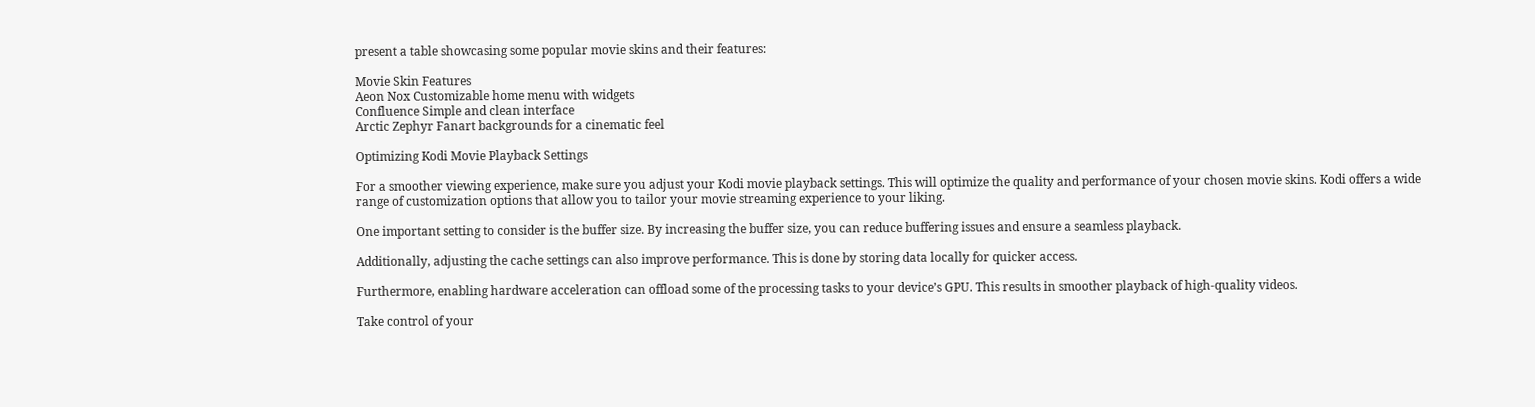present a table showcasing some popular movie skins and their features:

Movie Skin Features
Aeon Nox Customizable home menu with widgets
Confluence Simple and clean interface
Arctic Zephyr Fanart backgrounds for a cinematic feel

Optimizing Kodi Movie Playback Settings

For a smoother viewing experience, make sure you adjust your Kodi movie playback settings. This will optimize the quality and performance of your chosen movie skins. Kodi offers a wide range of customization options that allow you to tailor your movie streaming experience to your liking.

One important setting to consider is the buffer size. By increasing the buffer size, you can reduce buffering issues and ensure a seamless playback.

Additionally, adjusting the cache settings can also improve performance. This is done by storing data locally for quicker access.

Furthermore, enabling hardware acceleration can offload some of the processing tasks to your device’s GPU. This results in smoother playback of high-quality videos.

Take control of your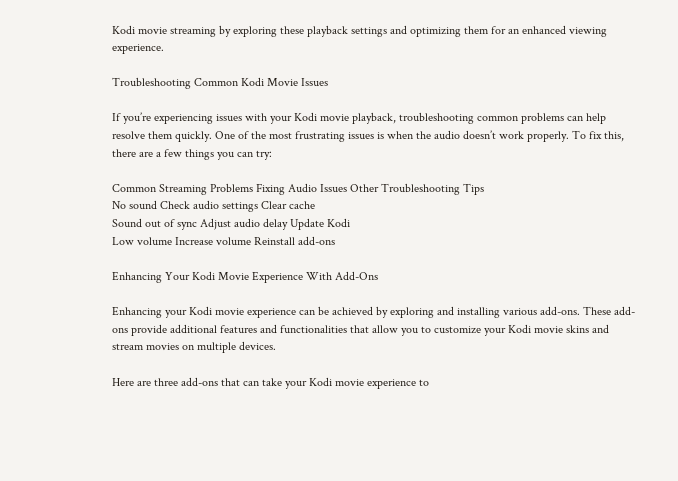Kodi movie streaming by exploring these playback settings and optimizing them for an enhanced viewing experience.

Troubleshooting Common Kodi Movie Issues

If you’re experiencing issues with your Kodi movie playback, troubleshooting common problems can help resolve them quickly. One of the most frustrating issues is when the audio doesn’t work properly. To fix this, there are a few things you can try:

Common Streaming Problems Fixing Audio Issues Other Troubleshooting Tips
No sound Check audio settings Clear cache
Sound out of sync Adjust audio delay Update Kodi
Low volume Increase volume Reinstall add-ons

Enhancing Your Kodi Movie Experience With Add-Ons

Enhancing your Kodi movie experience can be achieved by exploring and installing various add-ons. These add-ons provide additional features and functionalities that allow you to customize your Kodi movie skins and stream movies on multiple devices.

Here are three add-ons that can take your Kodi movie experience to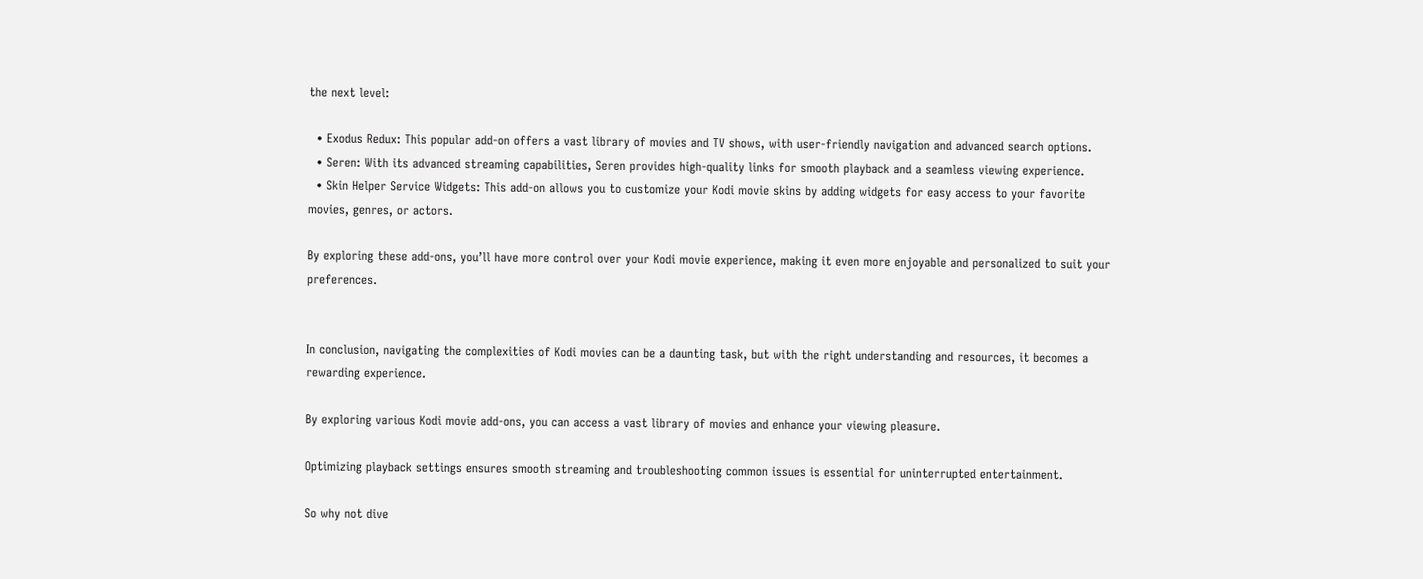the next level:

  • Exodus Redux: This popular add-on offers a vast library of movies and TV shows, with user-friendly navigation and advanced search options.
  • Seren: With its advanced streaming capabilities, Seren provides high-quality links for smooth playback and a seamless viewing experience.
  • Skin Helper Service Widgets: This add-on allows you to customize your Kodi movie skins by adding widgets for easy access to your favorite movies, genres, or actors.

By exploring these add-ons, you’ll have more control over your Kodi movie experience, making it even more enjoyable and personalized to suit your preferences.


In conclusion, navigating the complexities of Kodi movies can be a daunting task, but with the right understanding and resources, it becomes a rewarding experience.

By exploring various Kodi movie add-ons, you can access a vast library of movies and enhance your viewing pleasure.

Optimizing playback settings ensures smooth streaming and troubleshooting common issues is essential for uninterrupted entertainment.

So why not dive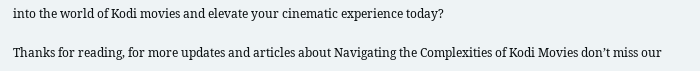into the world of Kodi movies and elevate your cinematic experience today?

Thanks for reading, for more updates and articles about Navigating the Complexities of Kodi Movies don’t miss our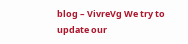blog – VivreVg We try to update our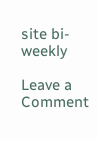site bi-weekly

Leave a Comment